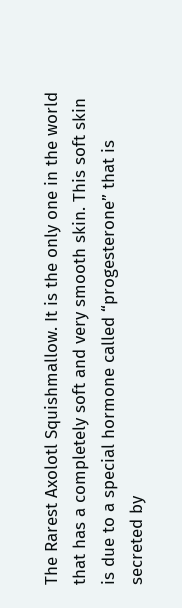The Rarest Axolotl Squishmallow. It is the only one in the world that has a completely soft and very smooth skin. This soft skin is due to a special hormone called “progesterone” that is secreted by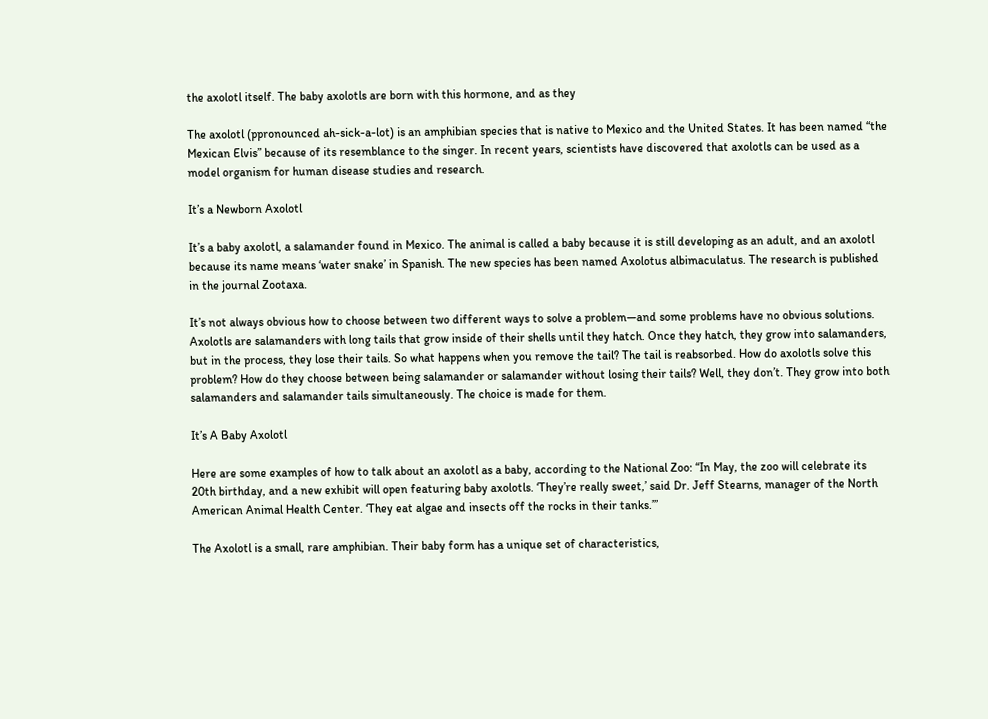the axolotl itself. The baby axolotls are born with this hormone, and as they

The axolotl (ppronounced ah-sick-a-lot) is an amphibian species that is native to Mexico and the United States. It has been named “the Mexican Elvis” because of its resemblance to the singer. In recent years, scientists have discovered that axolotls can be used as a model organism for human disease studies and research.

It’s a Newborn Axolotl

It’s a baby axolotl, a salamander found in Mexico. The animal is called a baby because it is still developing as an adult, and an axolotl because its name means ‘water snake’ in Spanish. The new species has been named Axolotus albimaculatus. The research is published in the journal Zootaxa.

It’s not always obvious how to choose between two different ways to solve a problem—and some problems have no obvious solutions. Axolotls are salamanders with long tails that grow inside of their shells until they hatch. Once they hatch, they grow into salamanders, but in the process, they lose their tails. So what happens when you remove the tail? The tail is reabsorbed. How do axolotls solve this problem? How do they choose between being salamander or salamander without losing their tails? Well, they don’t. They grow into both salamanders and salamander tails simultaneously. The choice is made for them.

It’s A Baby Axolotl

Here are some examples of how to talk about an axolotl as a baby, according to the National Zoo: “In May, the zoo will celebrate its 20th birthday, and a new exhibit will open featuring baby axolotls. ‘They’re really sweet,’ said Dr. Jeff Stearns, manager of the North American Animal Health Center. ‘They eat algae and insects off the rocks in their tanks.’”

The Axolotl is a small, rare amphibian. Their baby form has a unique set of characteristics,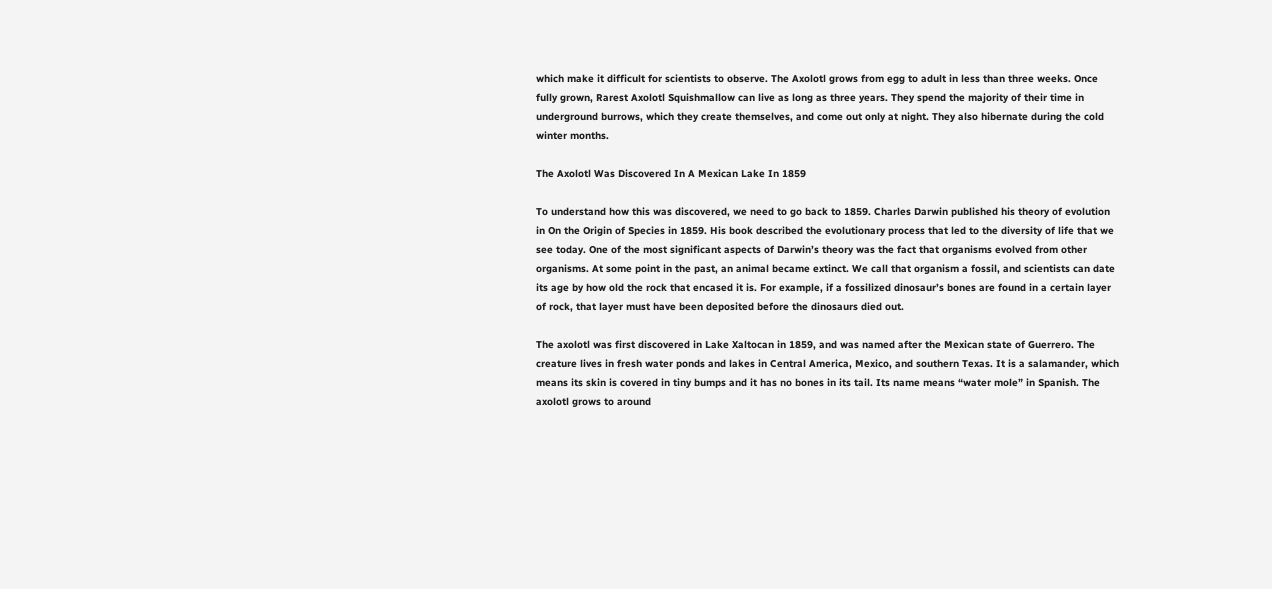which make it difficult for scientists to observe. The Axolotl grows from egg to adult in less than three weeks. Once fully grown, Rarest Axolotl Squishmallow can live as long as three years. They spend the majority of their time in underground burrows, which they create themselves, and come out only at night. They also hibernate during the cold winter months.

The Axolotl Was Discovered In A Mexican Lake In 1859

To understand how this was discovered, we need to go back to 1859. Charles Darwin published his theory of evolution in On the Origin of Species in 1859. His book described the evolutionary process that led to the diversity of life that we see today. One of the most significant aspects of Darwin’s theory was the fact that organisms evolved from other organisms. At some point in the past, an animal became extinct. We call that organism a fossil, and scientists can date its age by how old the rock that encased it is. For example, if a fossilized dinosaur’s bones are found in a certain layer of rock, that layer must have been deposited before the dinosaurs died out.

The axolotl was first discovered in Lake Xaltocan in 1859, and was named after the Mexican state of Guerrero. The creature lives in fresh water ponds and lakes in Central America, Mexico, and southern Texas. It is a salamander, which means its skin is covered in tiny bumps and it has no bones in its tail. Its name means “water mole” in Spanish. The axolotl grows to around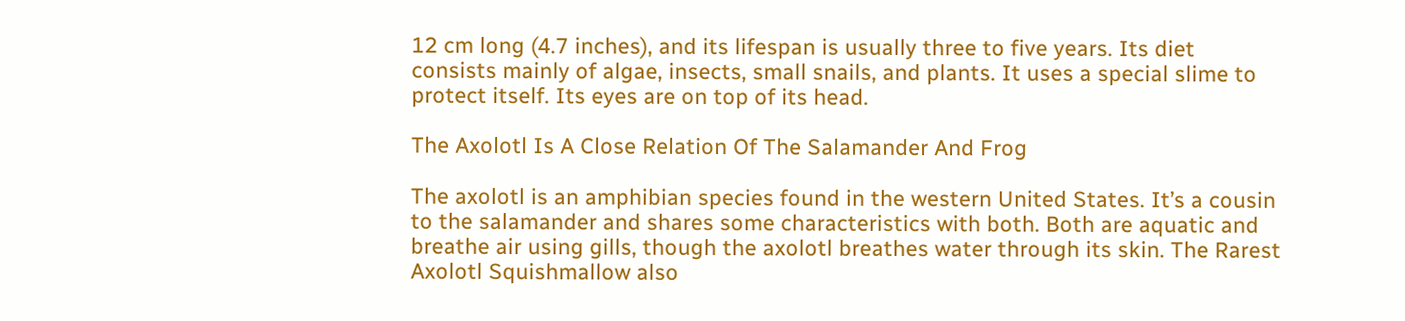12 cm long (4.7 inches), and its lifespan is usually three to five years. Its diet consists mainly of algae, insects, small snails, and plants. It uses a special slime to protect itself. Its eyes are on top of its head.

The Axolotl Is A Close Relation Of The Salamander And Frog

The axolotl is an amphibian species found in the western United States. It’s a cousin to the salamander and shares some characteristics with both. Both are aquatic and breathe air using gills, though the axolotl breathes water through its skin. The Rarest Axolotl Squishmallow also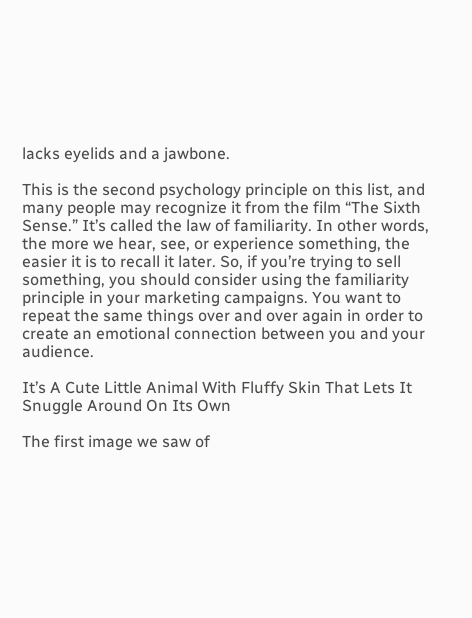lacks eyelids and a jawbone.

This is the second psychology principle on this list, and many people may recognize it from the film “The Sixth Sense.” It’s called the law of familiarity. In other words, the more we hear, see, or experience something, the easier it is to recall it later. So, if you’re trying to sell something, you should consider using the familiarity principle in your marketing campaigns. You want to repeat the same things over and over again in order to create an emotional connection between you and your audience.

It’s A Cute Little Animal With Fluffy Skin That Lets It Snuggle Around On Its Own

The first image we saw of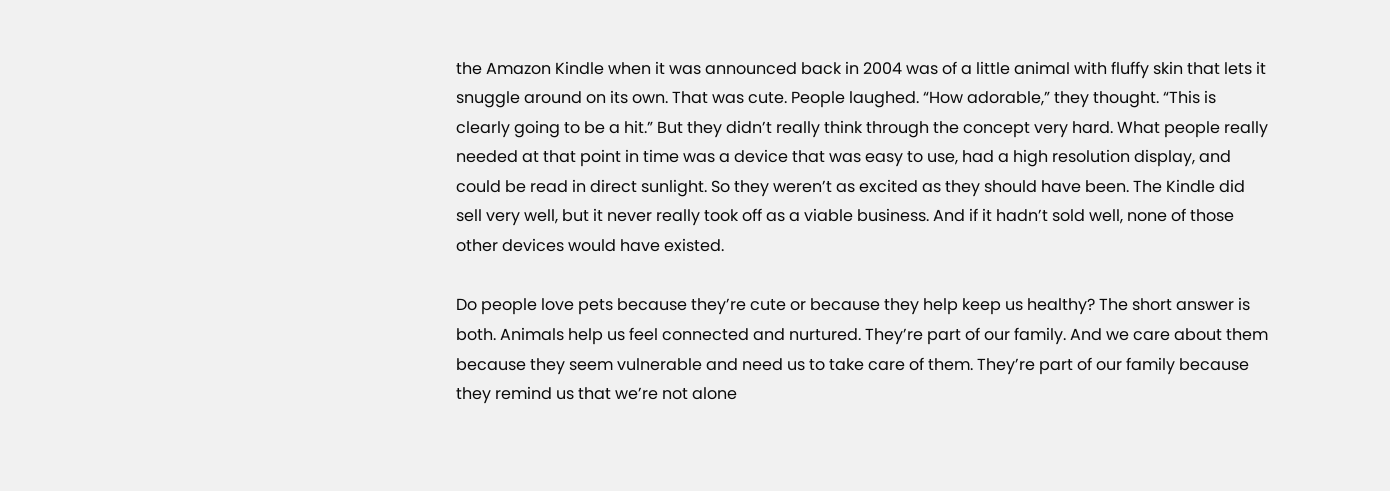the Amazon Kindle when it was announced back in 2004 was of a little animal with fluffy skin that lets it snuggle around on its own. That was cute. People laughed. “How adorable,” they thought. “This is clearly going to be a hit.” But they didn’t really think through the concept very hard. What people really needed at that point in time was a device that was easy to use, had a high resolution display, and could be read in direct sunlight. So they weren’t as excited as they should have been. The Kindle did sell very well, but it never really took off as a viable business. And if it hadn’t sold well, none of those other devices would have existed.

Do people love pets because they’re cute or because they help keep us healthy? The short answer is both. Animals help us feel connected and nurtured. They’re part of our family. And we care about them because they seem vulnerable and need us to take care of them. They’re part of our family because they remind us that we’re not alone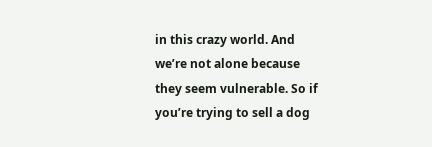in this crazy world. And we’re not alone because they seem vulnerable. So if you’re trying to sell a dog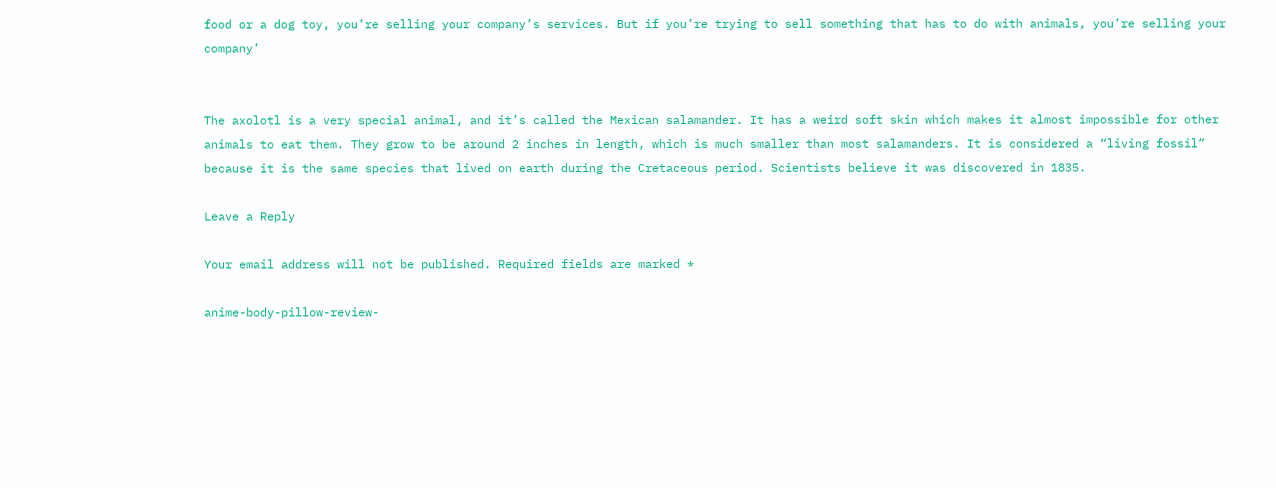food or a dog toy, you’re selling your company’s services. But if you’re trying to sell something that has to do with animals, you’re selling your company’


The axolotl is a very special animal, and it’s called the Mexican salamander. It has a weird soft skin which makes it almost impossible for other animals to eat them. They grow to be around 2 inches in length, which is much smaller than most salamanders. It is considered a “living fossil” because it is the same species that lived on earth during the Cretaceous period. Scientists believe it was discovered in 1835.

Leave a Reply

Your email address will not be published. Required fields are marked *

anime-body-pillow-review-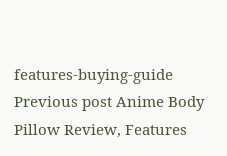features-buying-guide Previous post Anime Body Pillow Review, Features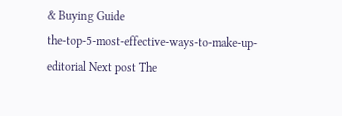& Buying Guide
the-top-5-most-effective-ways-to-make-up-editorial Next post The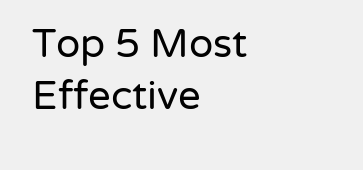Top 5 Most Effective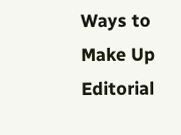Ways to Make Up Editorial